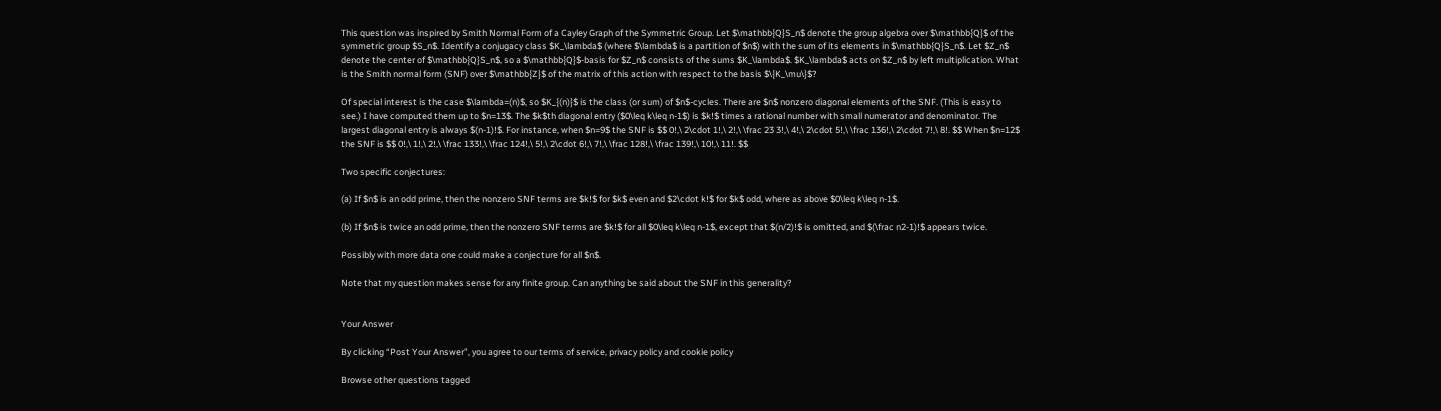This question was inspired by Smith Normal Form of a Cayley Graph of the Symmetric Group. Let $\mathbb{Q}S_n$ denote the group algebra over $\mathbb{Q}$ of the symmetric group $S_n$. Identify a conjugacy class $K_\lambda$ (where $\lambda$ is a partition of $n$) with the sum of its elements in $\mathbb{Q}S_n$. Let $Z_n$ denote the center of $\mathbb{Q}S_n$, so a $\mathbb{Q}$-basis for $Z_n$ consists of the sums $K_\lambda$. $K_\lambda$ acts on $Z_n$ by left multiplication. What is the Smith normal form (SNF) over $\mathbb{Z}$ of the matrix of this action with respect to the basis $\{K_\mu\}$?

Of special interest is the case $\lambda=(n)$, so $K_{(n)}$ is the class (or sum) of $n$-cycles. There are $n$ nonzero diagonal elements of the SNF. (This is easy to see.) I have computed them up to $n=13$. The $k$th diagonal entry ($0\leq k\leq n-1$) is $k!$ times a rational number with small numerator and denominator. The largest diagonal entry is always $(n-1)!$. For instance, when $n=9$ the SNF is $$ 0!,\ 2\cdot 1!,\ 2!,\ \frac 23 3!,\ 4!,\ 2\cdot 5!,\ \frac 136!,\ 2\cdot 7!,\ 8!. $$ When $n=12$ the SNF is $$ 0!,\ 1!,\ 2!,\ \frac 133!,\ \frac 124!,\ 5!,\ 2\cdot 6!,\ 7!,\ \frac 128!,\ \frac 139!,\ 10!,\ 11!. $$

Two specific conjectures:

(a) If $n$ is an odd prime, then the nonzero SNF terms are $k!$ for $k$ even and $2\cdot k!$ for $k$ odd, where as above $0\leq k\leq n-1$.

(b) If $n$ is twice an odd prime, then the nonzero SNF terms are $k!$ for all $0\leq k\leq n-1$, except that $(n/2)!$ is omitted, and $(\frac n2-1)!$ appears twice.

Possibly with more data one could make a conjecture for all $n$.

Note that my question makes sense for any finite group. Can anything be said about the SNF in this generality?


Your Answer

By clicking “Post Your Answer”, you agree to our terms of service, privacy policy and cookie policy

Browse other questions tagged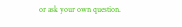or ask your own question.